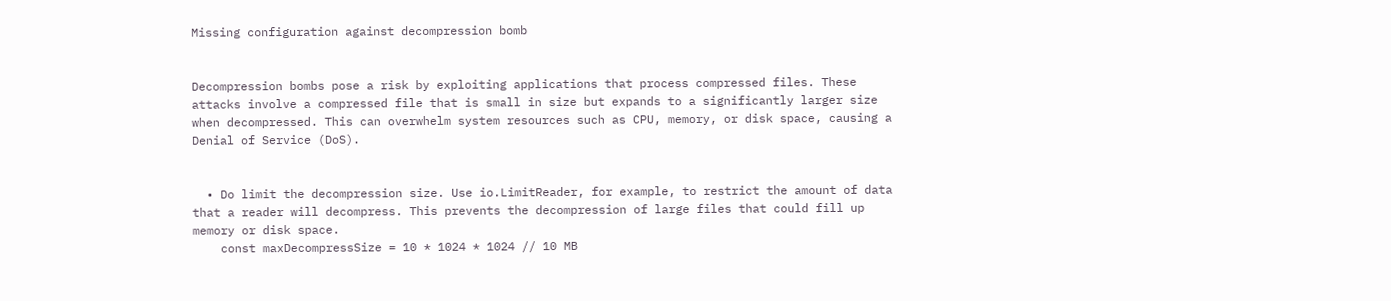Missing configuration against decompression bomb


Decompression bombs pose a risk by exploiting applications that process compressed files. These attacks involve a compressed file that is small in size but expands to a significantly larger size when decompressed. This can overwhelm system resources such as CPU, memory, or disk space, causing a Denial of Service (DoS).


  • Do limit the decompression size. Use io.LimitReader, for example, to restrict the amount of data that a reader will decompress. This prevents the decompression of large files that could fill up memory or disk space.
    const maxDecompressSize = 10 * 1024 * 1024 // 10 MB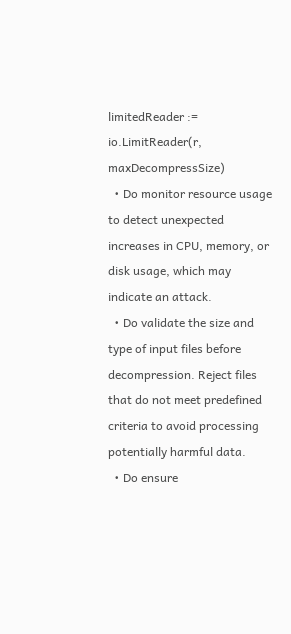limitedReader := io.LimitReader(r, maxDecompressSize)
  • Do monitor resource usage to detect unexpected increases in CPU, memory, or disk usage, which may indicate an attack.
  • Do validate the size and type of input files before decompression. Reject files that do not meet predefined criteria to avoid processing potentially harmful data.
  • Do ensure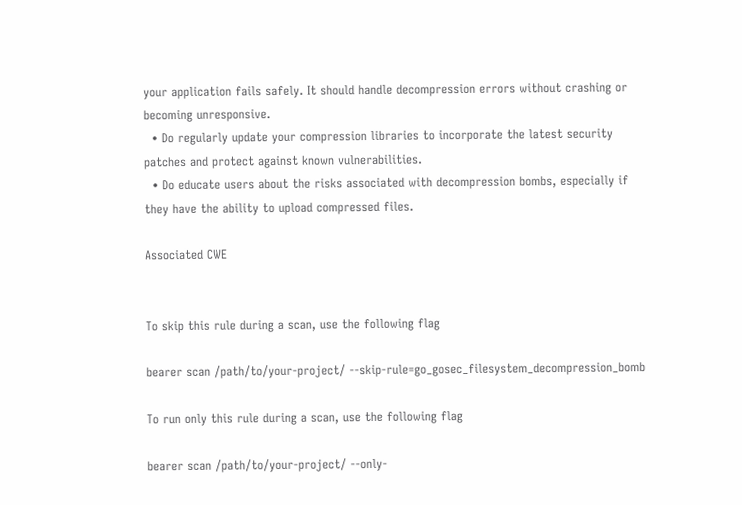your application fails safely. It should handle decompression errors without crashing or becoming unresponsive.
  • Do regularly update your compression libraries to incorporate the latest security patches and protect against known vulnerabilities.
  • Do educate users about the risks associated with decompression bombs, especially if they have the ability to upload compressed files.

Associated CWE


To skip this rule during a scan, use the following flag

bearer scan /path/to/your-project/ --skip-rule=go_gosec_filesystem_decompression_bomb

To run only this rule during a scan, use the following flag

bearer scan /path/to/your-project/ --only-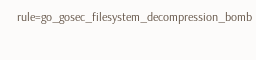rule=go_gosec_filesystem_decompression_bomb